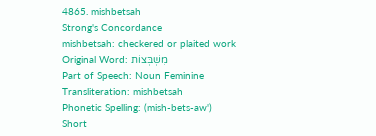4865. mishbetsah
Strong's Concordance
mishbetsah: checkered or plaited work
Original Word: מִשְׁבְּצוֹת
Part of Speech: Noun Feminine
Transliteration: mishbetsah
Phonetic Spelling: (mish-bets-aw')
Short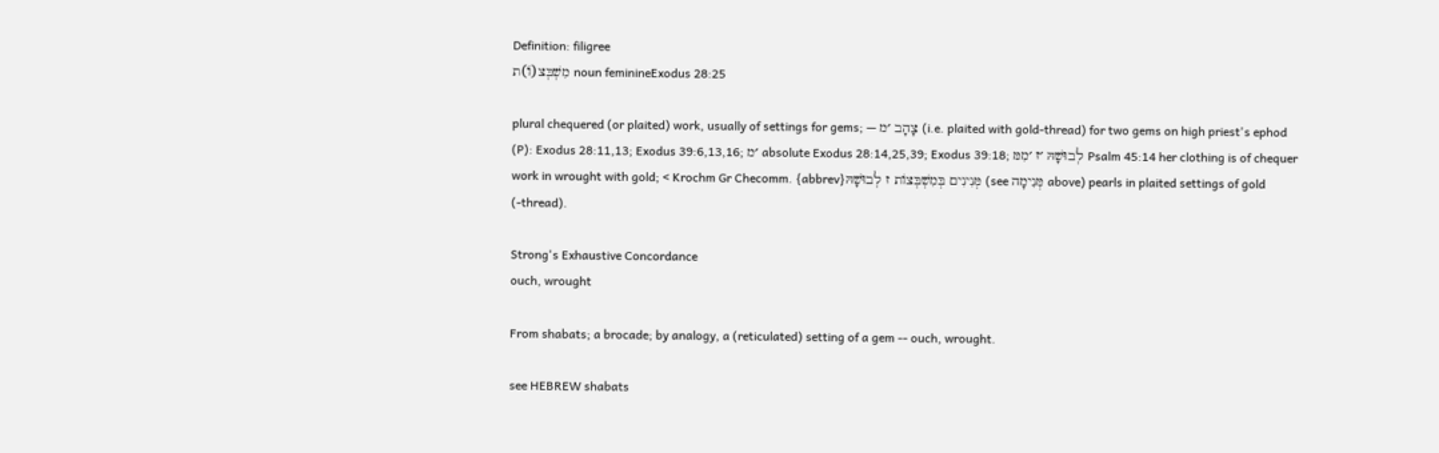Definition: filigree
מִשְׁבְּצ(וֺ)ת noun feminineExodus 28:25

plural chequered (or plaited) work, usually of settings for gems; — צָהָב ׳מ (i.e. plaited with gold-thread) for two gems on high priest's ephod (P): Exodus 28:11,13; Exodus 39:6,13,16; ׳מ absolute Exodus 28:14,25,39; Exodus 39:18; לְבוּשָׁהּ ׳ז ׳מִמּ Psalm 45:14 her clothing is of chequer work in wrought with gold; < Krochm Gr Checomm. {abbrev}מְּנִינִים בְּמִשְׁבְּצוֺת ז לְבוּשָׁהּ (see מְּנִימָה above) pearls in plaited settings of gold (-thread).

Strong's Exhaustive Concordance
ouch, wrought

From shabats; a brocade; by analogy, a (reticulated) setting of a gem -- ouch, wrought.

see HEBREW shabats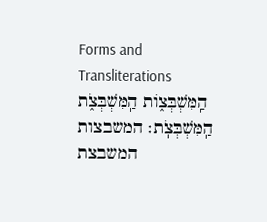Forms and Transliterations
הַֽמִּשְׁבְּצ֑וֹת הַֽמִּשְׁבְּצֹ֑ת הַֽמִּשְׁבְּצֹֽת׃ המשבצות המשבצת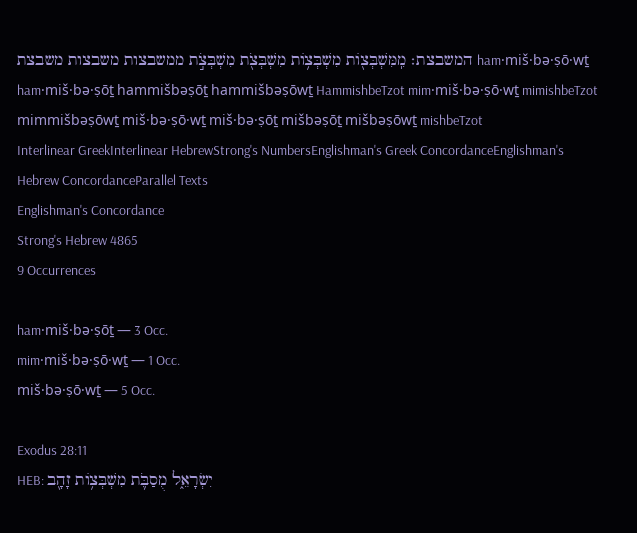המשבצת׃ מִֽמִּשְׁבְּצ֖וֹת מִשְׁבְּצ֥וֹת מִשְׁבְּצֹ֖ת מִשְׁבְּצֹ֣ת ממשבצות משבצות משבצת ham·miš·bə·ṣō·wṯ ham·miš·bə·ṣōṯ hammišbəṣōṯ hammišbəṣōwṯ HammishbeTzot mim·miš·bə·ṣō·wṯ mimishbeTzot mimmišbəṣōwṯ miš·bə·ṣō·wṯ miš·bə·ṣōṯ mišbəṣōṯ mišbəṣōwṯ mishbeTzot
Interlinear GreekInterlinear HebrewStrong's NumbersEnglishman's Greek ConcordanceEnglishman's Hebrew ConcordanceParallel Texts
Englishman's Concordance
Strong's Hebrew 4865
9 Occurrences

ham·miš·bə·ṣōṯ — 3 Occ.
mim·miš·bə·ṣō·wṯ — 1 Occ.
miš·bə·ṣō·wṯ — 5 Occ.

Exodus 28:11
HEB: יִשְׂרָאֵ֑ל מֻסַבֹּ֛ת מִשְׁבְּצ֥וֹת זָהָ֖ב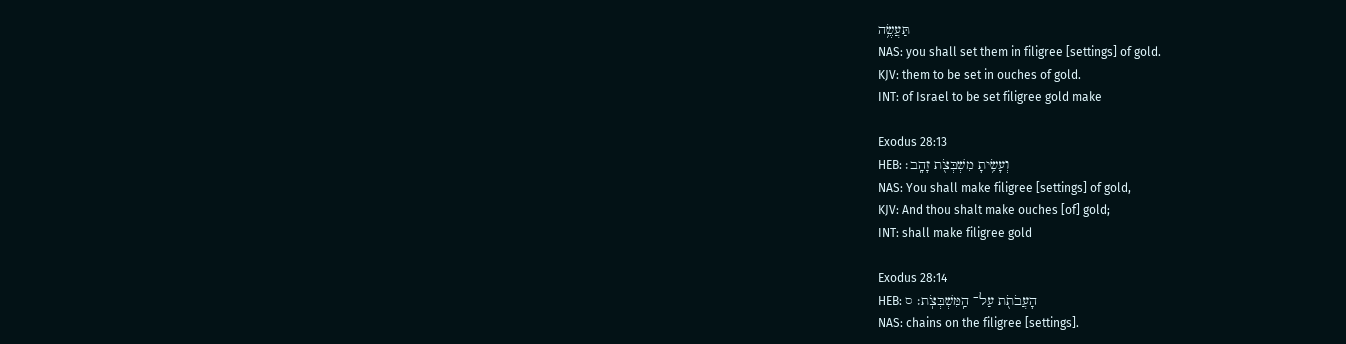תַּעֲשֶׂ֥ה
NAS: you shall set them in filigree [settings] of gold.
KJV: them to be set in ouches of gold.
INT: of Israel to be set filigree gold make

Exodus 28:13
HEB: וְעָשִׂ֥יתָ מִשְׁבְּצֹ֖ת זָהָֽב׃
NAS: You shall make filigree [settings] of gold,
KJV: And thou shalt make ouches [of] gold;
INT: shall make filigree gold

Exodus 28:14
HEB: הָעֲבֹתֹ֖ת עַל־ הַֽמִּשְׁבְּצֹֽת׃ ס
NAS: chains on the filigree [settings].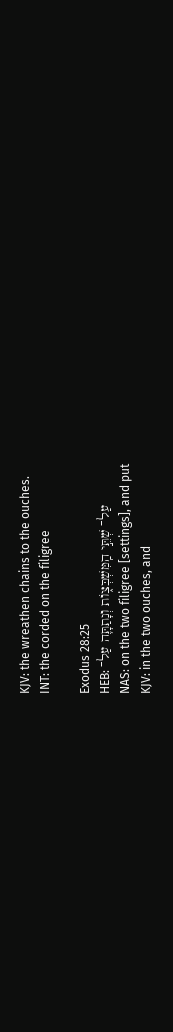KJV: the wreathen chains to the ouches.
INT: the corded on the filigree

Exodus 28:25
HEB: עַל־ שְׁתֵּ֣י הַֽמִּשְׁבְּצ֑וֹת וְנָתַתָּ֛ה עַל־
NAS: on the two filigree [settings], and put
KJV: in the two ouches, and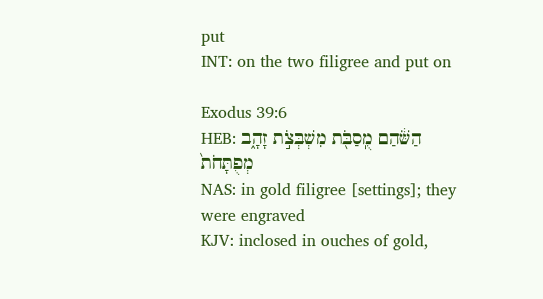put
INT: on the two filigree and put on

Exodus 39:6
HEB: הַשֹּׁ֔הַם מֻֽסַבֹּ֖ת מִשְׁבְּצֹ֣ת זָהָ֑ב מְפֻתָּחֹת֙
NAS: in gold filigree [settings]; they were engraved
KJV: inclosed in ouches of gold,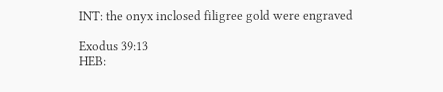INT: the onyx inclosed filigree gold were engraved

Exodus 39:13
HEB: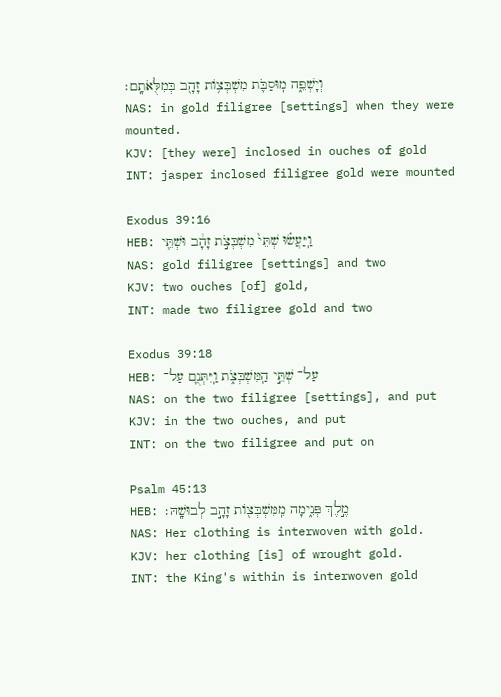וְיָשְׁפֵ֑ה מֽוּסַבֹּ֛ת מִשְׁבְּצ֥וֹת זָהָ֖ב בְּמִלֻּאֹתָֽם׃
NAS: in gold filigree [settings] when they were mounted.
KJV: [they were] inclosed in ouches of gold
INT: jasper inclosed filigree gold were mounted

Exodus 39:16
HEB: וַֽיַּעֲשׂ֗וּ שְׁתֵּי֙ מִשְׁבְּצֹ֣ת זָהָ֔ב וּשְׁתֵּ֖י
NAS: gold filigree [settings] and two
KJV: two ouches [of] gold,
INT: made two filigree gold and two

Exodus 39:18
HEB: עַל־ שְׁתֵּ֣י הַֽמִּשְׁבְּצֹ֑ת וַֽיִּתְּנֻ֛ם עַל־
NAS: on the two filigree [settings], and put
KJV: in the two ouches, and put
INT: on the two filigree and put on

Psalm 45:13
HEB: מֶ֣לֶךְ פְּנִ֑ימָה מִֽמִּשְׁבְּצ֖וֹת זָהָ֣ב לְבוּשָֽׁהּ׃
NAS: Her clothing is interwoven with gold.
KJV: her clothing [is] of wrought gold.
INT: the King's within is interwoven gold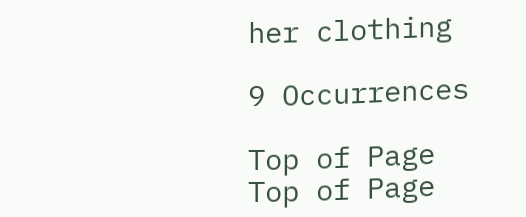her clothing

9 Occurrences

Top of Page
Top of Page